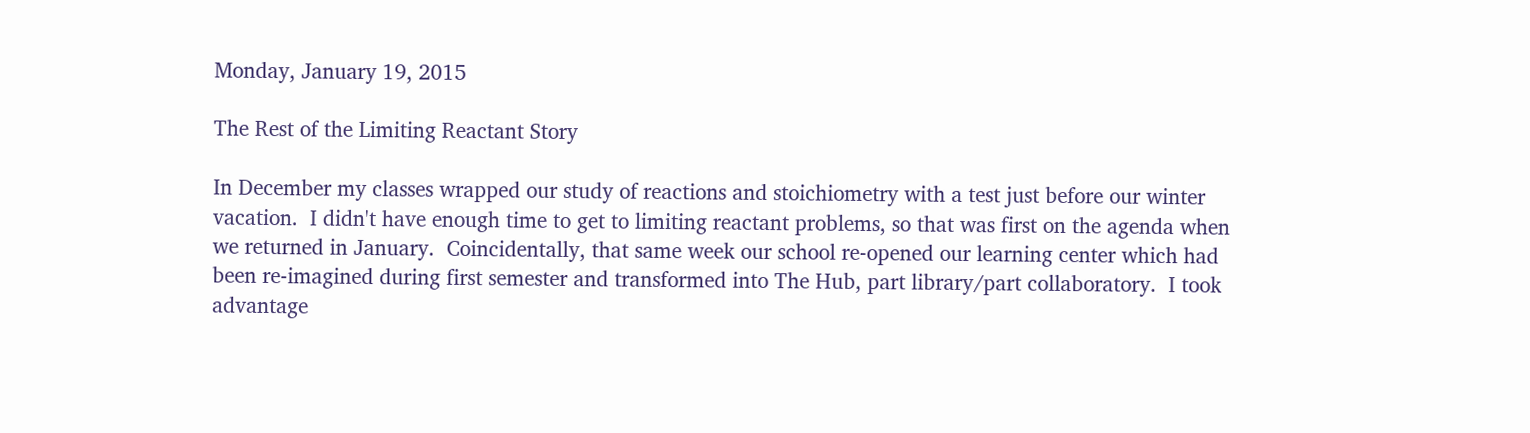Monday, January 19, 2015

The Rest of the Limiting Reactant Story

In December my classes wrapped our study of reactions and stoichiometry with a test just before our winter vacation.  I didn't have enough time to get to limiting reactant problems, so that was first on the agenda when we returned in January.  Coincidentally, that same week our school re-opened our learning center which had been re-imagined during first semester and transformed into The Hub, part library/part collaboratory.  I took advantage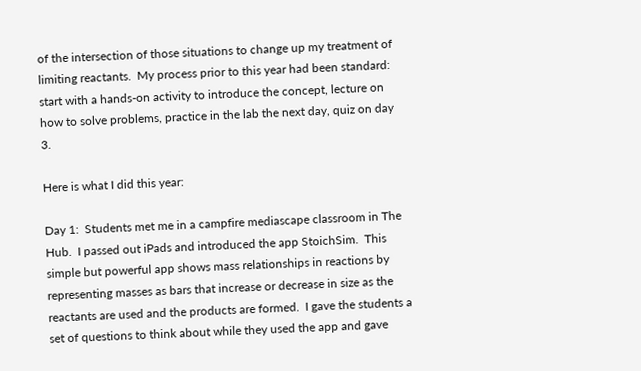of the intersection of those situations to change up my treatment of limiting reactants.  My process prior to this year had been standard: start with a hands-on activity to introduce the concept, lecture on how to solve problems, practice in the lab the next day, quiz on day 3.

Here is what I did this year:

Day 1:  Students met me in a campfire mediascape classroom in The Hub.  I passed out iPads and introduced the app StoichSim.  This simple but powerful app shows mass relationships in reactions by representing masses as bars that increase or decrease in size as the reactants are used and the products are formed.  I gave the students a set of questions to think about while they used the app and gave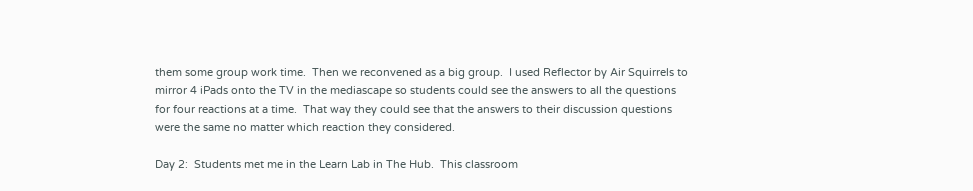them some group work time.  Then we reconvened as a big group.  I used Reflector by Air Squirrels to mirror 4 iPads onto the TV in the mediascape so students could see the answers to all the questions for four reactions at a time.  That way they could see that the answers to their discussion questions were the same no matter which reaction they considered.

Day 2:  Students met me in the Learn Lab in The Hub.  This classroom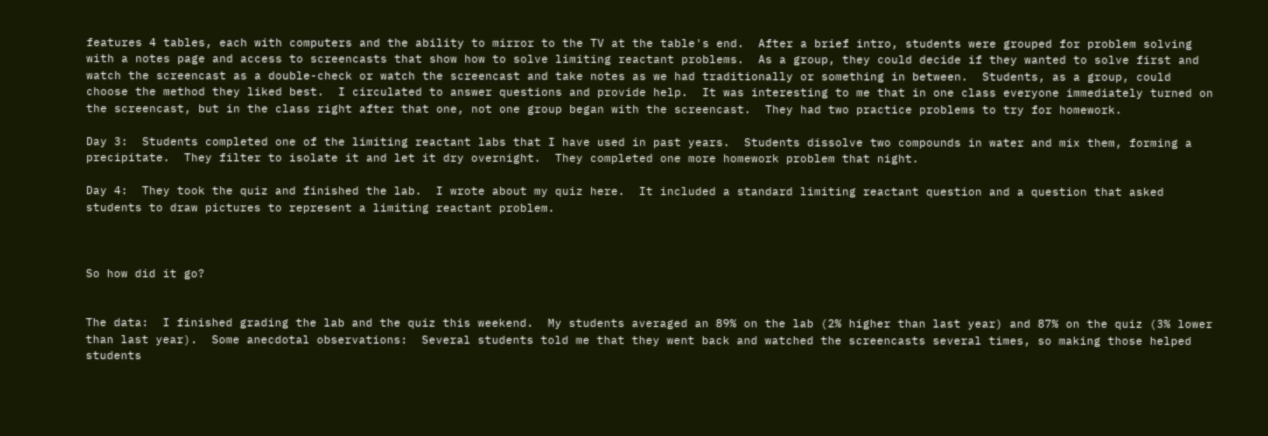features 4 tables, each with computers and the ability to mirror to the TV at the table's end.  After a brief intro, students were grouped for problem solving with a notes page and access to screencasts that show how to solve limiting reactant problems.  As a group, they could decide if they wanted to solve first and watch the screencast as a double-check or watch the screencast and take notes as we had traditionally or something in between.  Students, as a group, could choose the method they liked best.  I circulated to answer questions and provide help.  It was interesting to me that in one class everyone immediately turned on the screencast, but in the class right after that one, not one group began with the screencast.  They had two practice problems to try for homework.

Day 3:  Students completed one of the limiting reactant labs that I have used in past years.  Students dissolve two compounds in water and mix them, forming a precipitate.  They filter to isolate it and let it dry overnight.  They completed one more homework problem that night.

Day 4:  They took the quiz and finished the lab.  I wrote about my quiz here.  It included a standard limiting reactant question and a question that asked students to draw pictures to represent a limiting reactant problem.



So how did it go?


The data:  I finished grading the lab and the quiz this weekend.  My students averaged an 89% on the lab (2% higher than last year) and 87% on the quiz (3% lower than last year).  Some anecdotal observations:  Several students told me that they went back and watched the screencasts several times, so making those helped students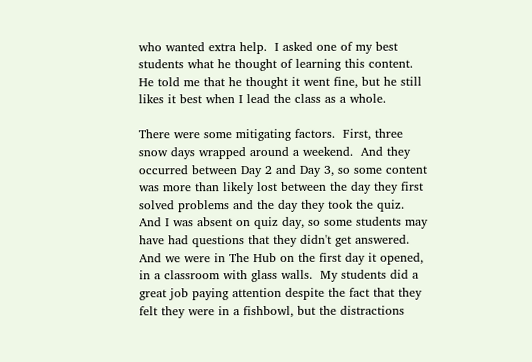who wanted extra help.  I asked one of my best students what he thought of learning this content.  He told me that he thought it went fine, but he still likes it best when I lead the class as a whole.

There were some mitigating factors.  First, three snow days wrapped around a weekend.  And they occurred between Day 2 and Day 3, so some content was more than likely lost between the day they first solved problems and the day they took the quiz.  And I was absent on quiz day, so some students may have had questions that they didn't get answered.  And we were in The Hub on the first day it opened, in a classroom with glass walls.  My students did a great job paying attention despite the fact that they felt they were in a fishbowl, but the distractions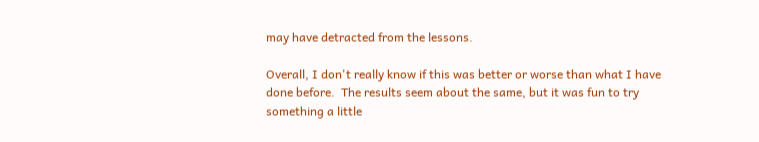may have detracted from the lessons.

Overall, I don't really know if this was better or worse than what I have done before.  The results seem about the same, but it was fun to try something a little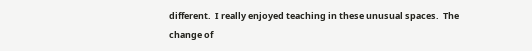different.  I really enjoyed teaching in these unusual spaces.  The change of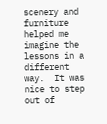scenery and furniture helped me imagine the lessons in a different way.  It was nice to step out of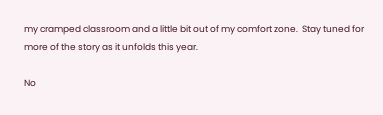my cramped classroom and a little bit out of my comfort zone.  Stay tuned for more of the story as it unfolds this year.

No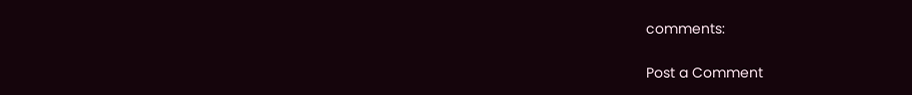comments:

Post a Comment